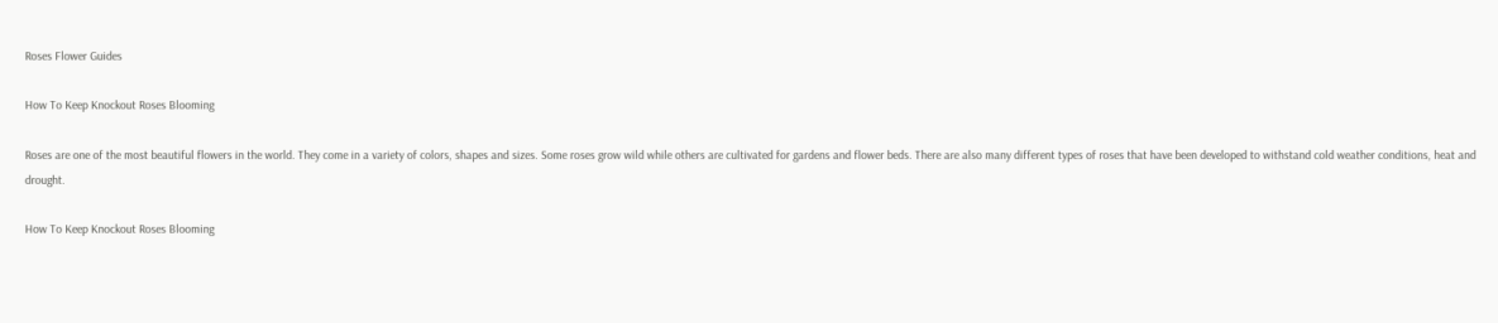Roses Flower Guides

How To Keep Knockout Roses Blooming

Roses are one of the most beautiful flowers in the world. They come in a variety of colors, shapes and sizes. Some roses grow wild while others are cultivated for gardens and flower beds. There are also many different types of roses that have been developed to withstand cold weather conditions, heat and drought.

How To Keep Knockout Roses Blooming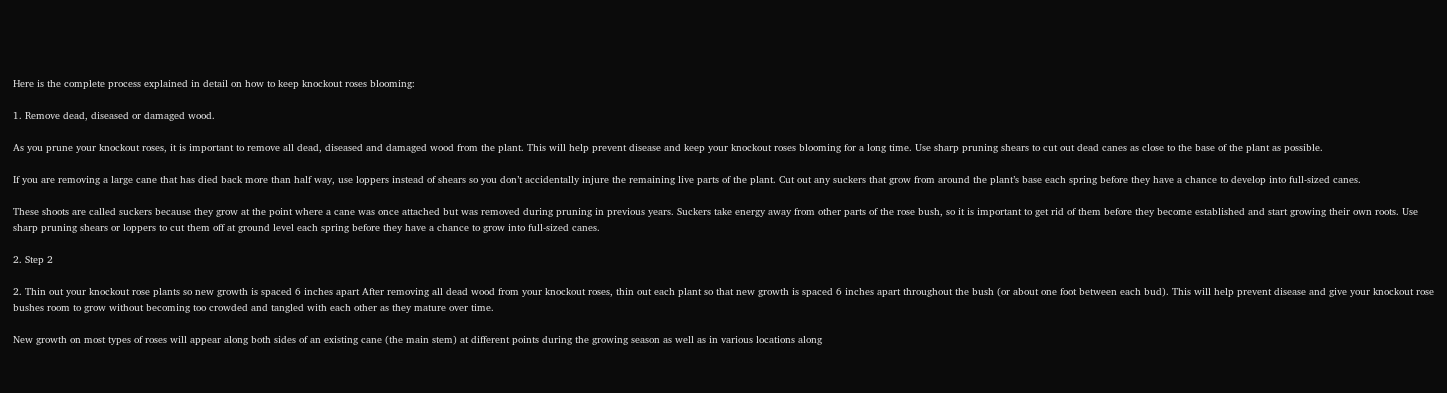Here is the complete process explained in detail on how to keep knockout roses blooming:

1. Remove dead, diseased or damaged wood.

As you prune your knockout roses, it is important to remove all dead, diseased and damaged wood from the plant. This will help prevent disease and keep your knockout roses blooming for a long time. Use sharp pruning shears to cut out dead canes as close to the base of the plant as possible.

If you are removing a large cane that has died back more than half way, use loppers instead of shears so you don’t accidentally injure the remaining live parts of the plant. Cut out any suckers that grow from around the plant’s base each spring before they have a chance to develop into full-sized canes.

These shoots are called suckers because they grow at the point where a cane was once attached but was removed during pruning in previous years. Suckers take energy away from other parts of the rose bush, so it is important to get rid of them before they become established and start growing their own roots. Use sharp pruning shears or loppers to cut them off at ground level each spring before they have a chance to grow into full-sized canes.

2. Step 2

2. Thin out your knockout rose plants so new growth is spaced 6 inches apart After removing all dead wood from your knockout roses, thin out each plant so that new growth is spaced 6 inches apart throughout the bush (or about one foot between each bud). This will help prevent disease and give your knockout rose bushes room to grow without becoming too crowded and tangled with each other as they mature over time.

New growth on most types of roses will appear along both sides of an existing cane (the main stem) at different points during the growing season as well as in various locations along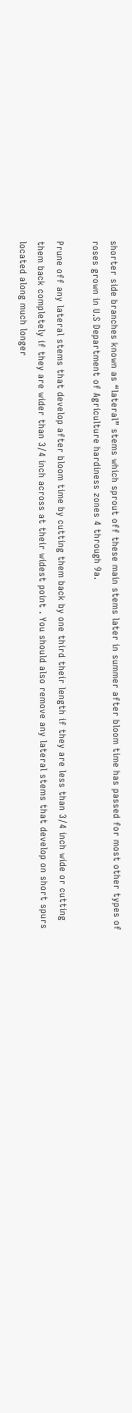shorter side branches known as “lateral” stems which sprout off these main stems later in summer after bloom time has passed for most other types of roses grown in U.S Department of Agriculture hardiness zones 4 through 9a.

Prune off any lateral stems that develop after bloom time by cutting them back by one third their length if they are less than 3/4 inch wide or cutting them back completely if they are wider than 3/4 inch across at their widest point . You should also remove any lateral stems that develop on short spurs located along much longer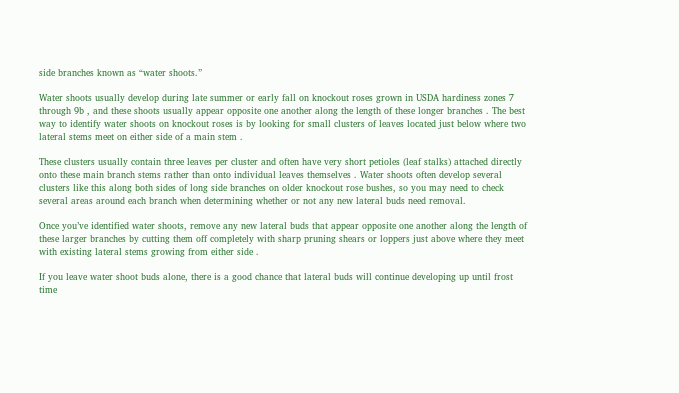side branches known as “water shoots.”

Water shoots usually develop during late summer or early fall on knockout roses grown in USDA hardiness zones 7 through 9b , and these shoots usually appear opposite one another along the length of these longer branches . The best way to identify water shoots on knockout roses is by looking for small clusters of leaves located just below where two lateral stems meet on either side of a main stem .

These clusters usually contain three leaves per cluster and often have very short petioles (leaf stalks) attached directly onto these main branch stems rather than onto individual leaves themselves . Water shoots often develop several clusters like this along both sides of long side branches on older knockout rose bushes, so you may need to check several areas around each branch when determining whether or not any new lateral buds need removal.

Once you’ve identified water shoots, remove any new lateral buds that appear opposite one another along the length of these larger branches by cutting them off completely with sharp pruning shears or loppers just above where they meet with existing lateral stems growing from either side .

If you leave water shoot buds alone, there is a good chance that lateral buds will continue developing up until frost time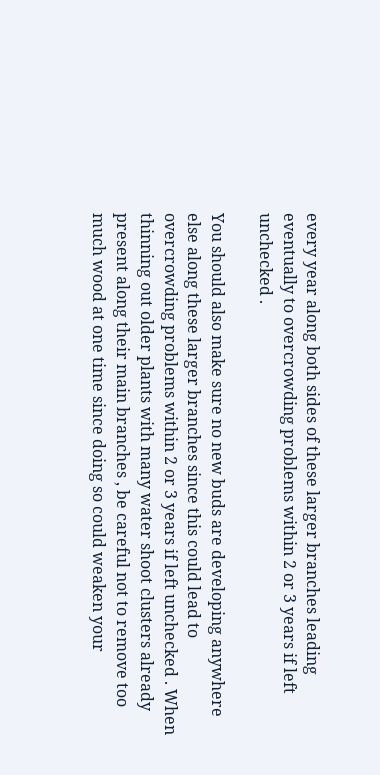every year along both sides of these larger branches leading eventually to overcrowding problems within 2 or 3 years if left unchecked .

You should also make sure no new buds are developing anywhere else along these larger branches since this could lead to overcrowding problems within 2 or 3 years if left unchecked . When thinning out older plants with many water shoot clusters already present along their main branches , be careful not to remove too much wood at one time since doing so could weaken your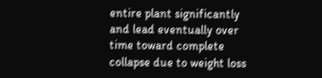entire plant significantly and lead eventually over time toward complete collapse due to weight loss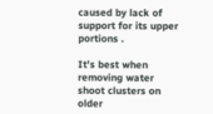caused by lack of support for its upper portions .

It’s best when removing water shoot clusters on older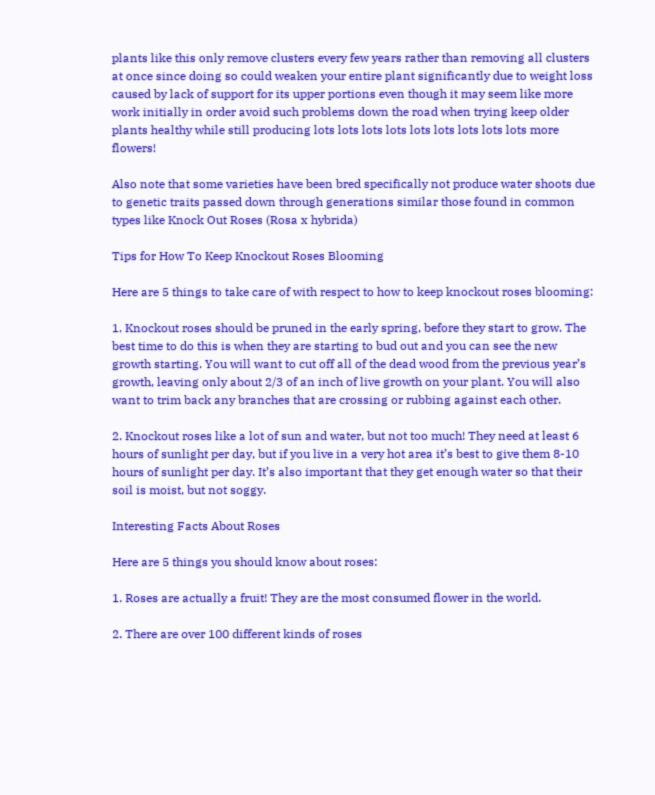plants like this only remove clusters every few years rather than removing all clusters at once since doing so could weaken your entire plant significantly due to weight loss caused by lack of support for its upper portions even though it may seem like more work initially in order avoid such problems down the road when trying keep older plants healthy while still producing lots lots lots lots lots lots lots lots lots more flowers!

Also note that some varieties have been bred specifically not produce water shoots due to genetic traits passed down through generations similar those found in common types like Knock Out Roses (Rosa x hybrida)

Tips for How To Keep Knockout Roses Blooming

Here are 5 things to take care of with respect to how to keep knockout roses blooming:

1. Knockout roses should be pruned in the early spring, before they start to grow. The best time to do this is when they are starting to bud out and you can see the new growth starting. You will want to cut off all of the dead wood from the previous year’s growth, leaving only about 2/3 of an inch of live growth on your plant. You will also want to trim back any branches that are crossing or rubbing against each other.

2. Knockout roses like a lot of sun and water, but not too much! They need at least 6 hours of sunlight per day, but if you live in a very hot area it’s best to give them 8-10 hours of sunlight per day. It’s also important that they get enough water so that their soil is moist, but not soggy.

Interesting Facts About Roses

Here are 5 things you should know about roses:

1. Roses are actually a fruit! They are the most consumed flower in the world.

2. There are over 100 different kinds of roses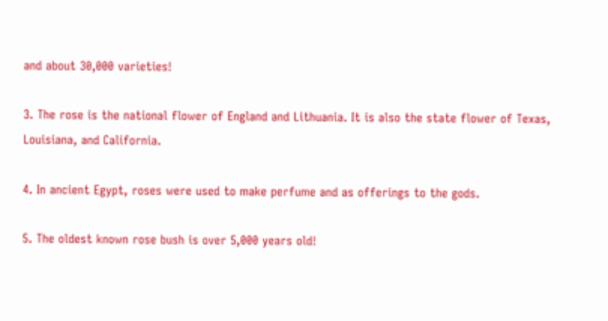and about 30,000 varieties!

3. The rose is the national flower of England and Lithuania. It is also the state flower of Texas, Louisiana, and California.

4. In ancient Egypt, roses were used to make perfume and as offerings to the gods.

5. The oldest known rose bush is over 5,000 years old!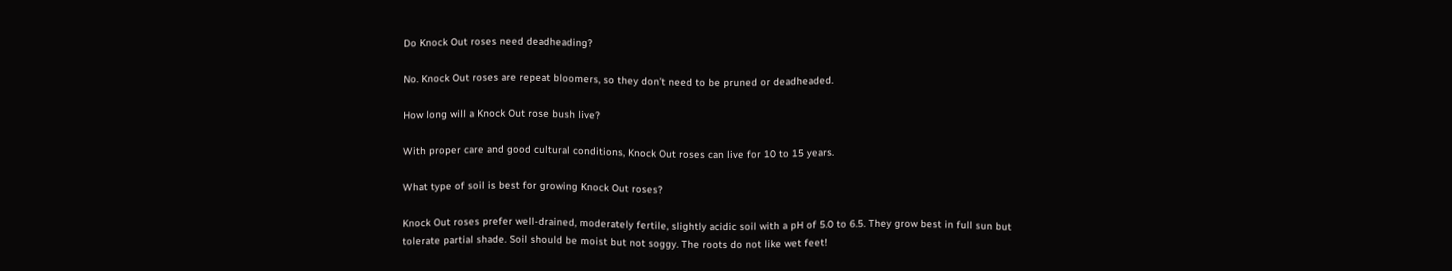Do Knock Out roses need deadheading?

No. Knock Out roses are repeat bloomers, so they don’t need to be pruned or deadheaded.

How long will a Knock Out rose bush live?

With proper care and good cultural conditions, Knock Out roses can live for 10 to 15 years.

What type of soil is best for growing Knock Out roses?

Knock Out roses prefer well-drained, moderately fertile, slightly acidic soil with a pH of 5.0 to 6.5. They grow best in full sun but tolerate partial shade. Soil should be moist but not soggy. The roots do not like wet feet!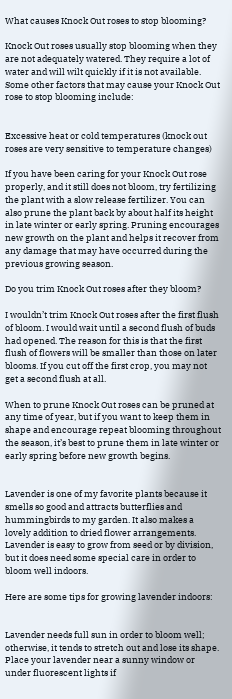What causes Knock Out roses to stop blooming?

Knock Out roses usually stop blooming when they are not adequately watered. They require a lot of water and will wilt quickly if it is not available. Some other factors that may cause your Knock Out rose to stop blooming include:


Excessive heat or cold temperatures (knock out roses are very sensitive to temperature changes)

If you have been caring for your Knock Out rose properly, and it still does not bloom, try fertilizing the plant with a slow release fertilizer. You can also prune the plant back by about half its height in late winter or early spring. Pruning encourages new growth on the plant and helps it recover from any damage that may have occurred during the previous growing season.

Do you trim Knock Out roses after they bloom?

I wouldn’t trim Knock Out roses after the first flush of bloom. I would wait until a second flush of buds had opened. The reason for this is that the first flush of flowers will be smaller than those on later blooms. If you cut off the first crop, you may not get a second flush at all.

When to prune Knock Out roses can be pruned at any time of year, but if you want to keep them in shape and encourage repeat blooming throughout the season, it’s best to prune them in late winter or early spring before new growth begins.


Lavender is one of my favorite plants because it smells so good and attracts butterflies and hummingbirds to my garden. It also makes a lovely addition to dried flower arrangements. Lavender is easy to grow from seed or by division, but it does need some special care in order to bloom well indoors.

Here are some tips for growing lavender indoors:


Lavender needs full sun in order to bloom well; otherwise, it tends to stretch out and lose its shape. Place your lavender near a sunny window or under fluorescent lights if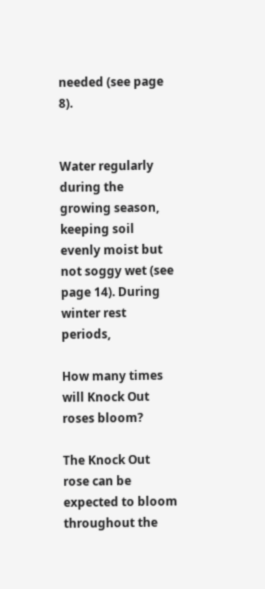needed (see page 8).


Water regularly during the growing season, keeping soil evenly moist but not soggy wet (see page 14). During winter rest periods,

How many times will Knock Out roses bloom?

The Knock Out rose can be expected to bloom throughout the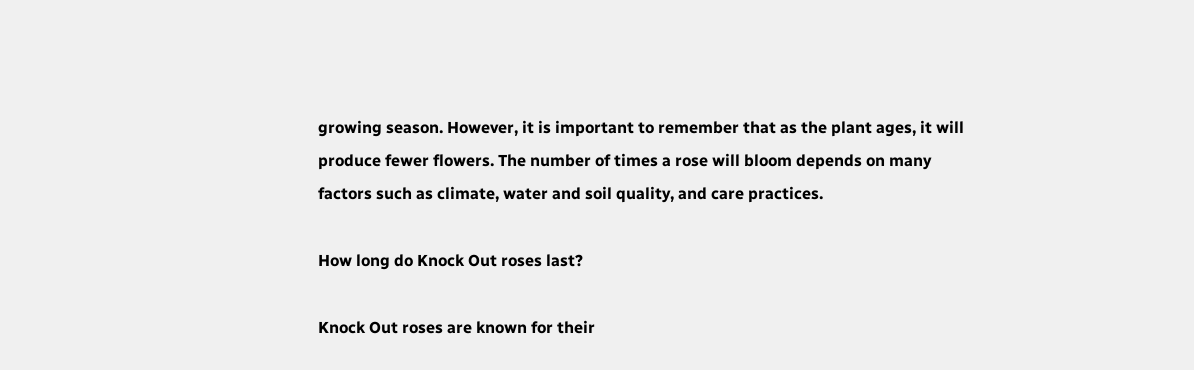growing season. However, it is important to remember that as the plant ages, it will produce fewer flowers. The number of times a rose will bloom depends on many factors such as climate, water and soil quality, and care practices.

How long do Knock Out roses last?

Knock Out roses are known for their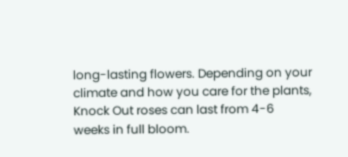long-lasting flowers. Depending on your climate and how you care for the plants, Knock Out roses can last from 4-6 weeks in full bloom.